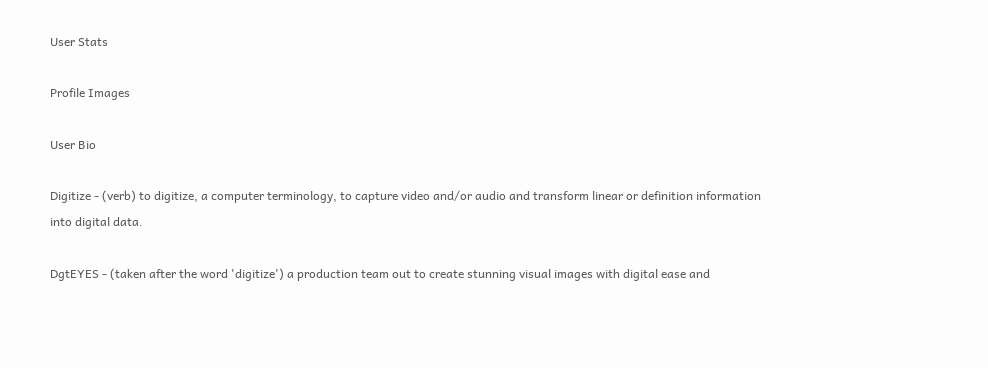User Stats

Profile Images

User Bio

Digitize - (verb) to digitize, a computer terminology, to capture video and/or audio and transform linear or definition information into digital data.

DgtEYES - (taken after the word 'digitize') a production team out to create stunning visual images with digital ease and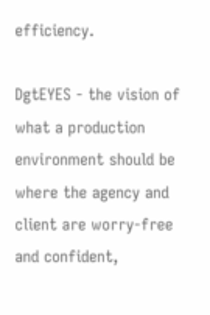efficiency.

DgtEYES - the vision of what a production environment should be where the agency and client are worry-free and confident,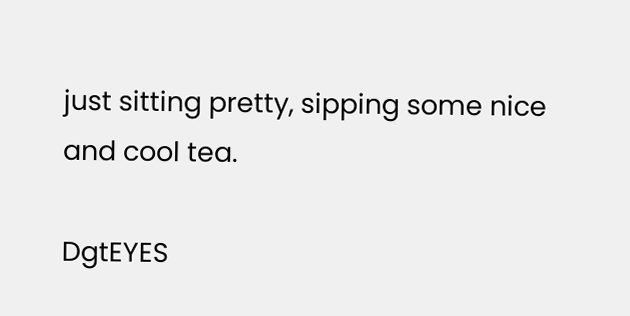just sitting pretty, sipping some nice and cool tea.

DgtEYES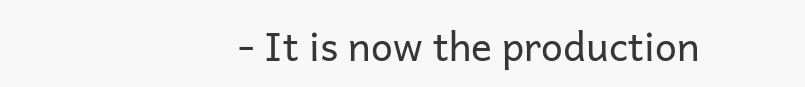- It is now the production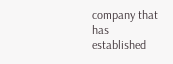company that has established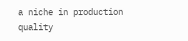a niche in production quality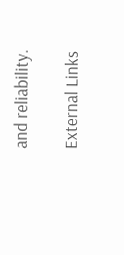and reliability.

External Links